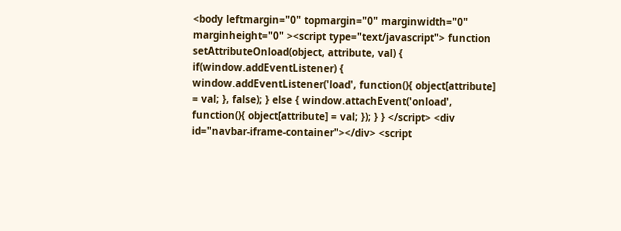<body leftmargin="0" topmargin="0" marginwidth="0" marginheight="0" ><script type="text/javascript"> function setAttributeOnload(object, attribute, val) { if(window.addEventListener) { window.addEventListener('load', function(){ object[attribute] = val; }, false); } else { window.attachEvent('onload', function(){ object[attribute] = val; }); } } </script> <div id="navbar-iframe-container"></div> <script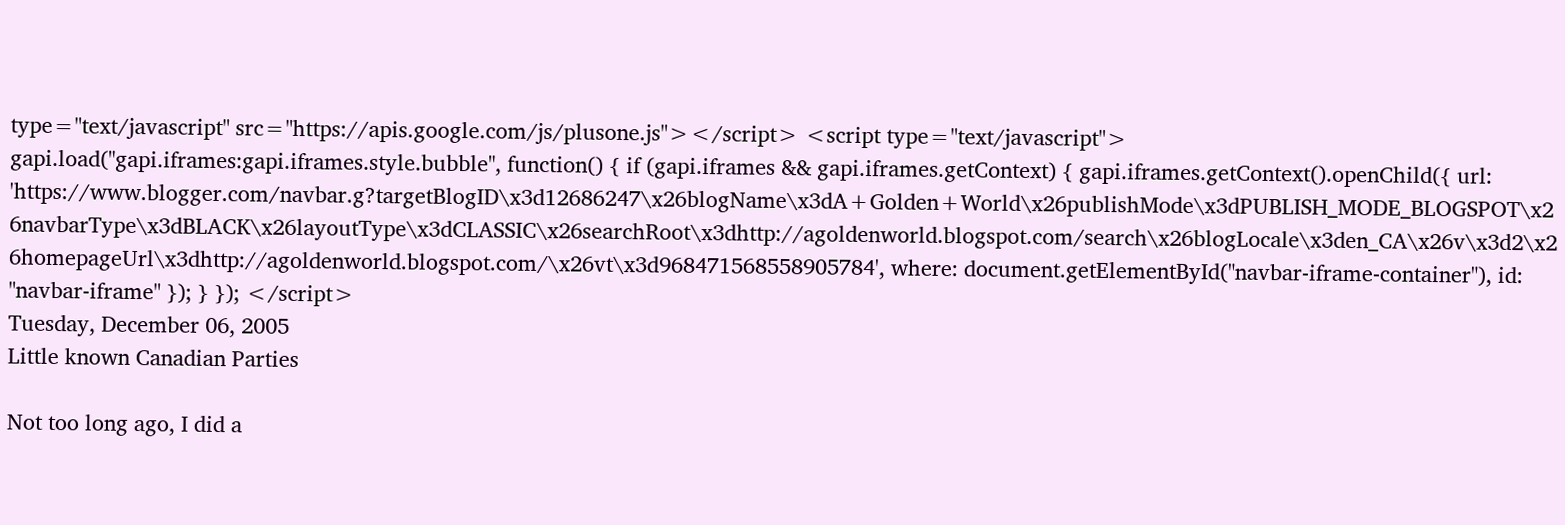type="text/javascript" src="https://apis.google.com/js/plusone.js"></script> <script type="text/javascript"> gapi.load("gapi.iframes:gapi.iframes.style.bubble", function() { if (gapi.iframes && gapi.iframes.getContext) { gapi.iframes.getContext().openChild({ url: 'https://www.blogger.com/navbar.g?targetBlogID\x3d12686247\x26blogName\x3dA+Golden+World\x26publishMode\x3dPUBLISH_MODE_BLOGSPOT\x26navbarType\x3dBLACK\x26layoutType\x3dCLASSIC\x26searchRoot\x3dhttp://agoldenworld.blogspot.com/search\x26blogLocale\x3den_CA\x26v\x3d2\x26homepageUrl\x3dhttp://agoldenworld.blogspot.com/\x26vt\x3d968471568558905784', where: document.getElementById("navbar-iframe-container"), id: "navbar-iframe" }); } }); </script>
Tuesday, December 06, 2005
Little known Canadian Parties

Not too long ago, I did a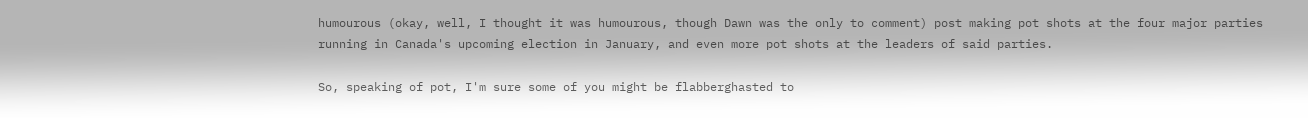humourous (okay, well, I thought it was humourous, though Dawn was the only to comment) post making pot shots at the four major parties running in Canada's upcoming election in January, and even more pot shots at the leaders of said parties.

So, speaking of pot, I'm sure some of you might be flabberghasted to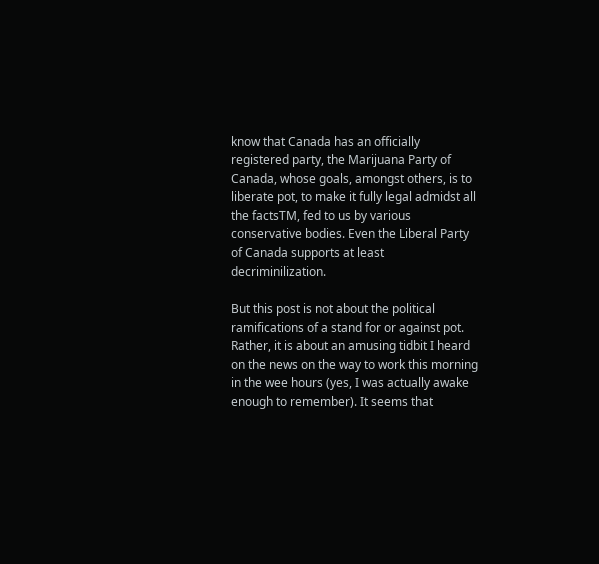know that Canada has an officially registered party, the Marijuana Party of Canada, whose goals, amongst others, is to liberate pot, to make it fully legal admidst all the factsTM, fed to us by various conservative bodies. Even the Liberal Party of Canada supports at least decriminilization.

But this post is not about the political ramifications of a stand for or against pot. Rather, it is about an amusing tidbit I heard on the news on the way to work this morning in the wee hours (yes, I was actually awake enough to remember). It seems that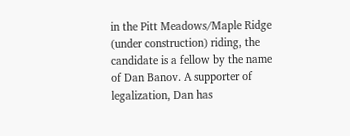in the Pitt Meadows/Maple Ridge (under construction) riding, the candidate is a fellow by the name of Dan Banov. A supporter of legalization, Dan has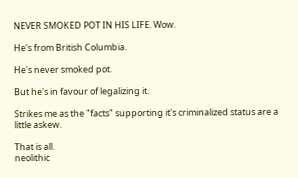NEVER SMOKED POT IN HIS LIFE. Wow.

He's from British Columbia.

He's never smoked pot.

But he's in favour of legalizing it.

Strikes me as the "facts" supporting it's criminalized status are a little askew.

That is all.
neolithic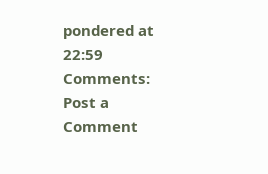pondered at 22:59
Comments: Post a Comment